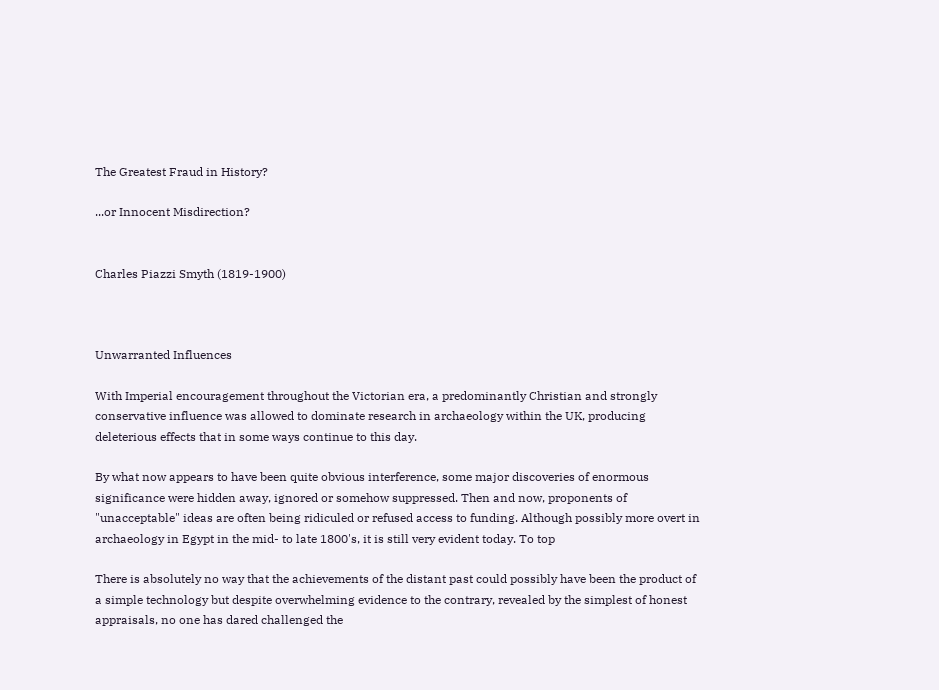The Greatest Fraud in History?

...or Innocent Misdirection?


Charles Piazzi Smyth (1819-1900)



Unwarranted Influences

With Imperial encouragement throughout the Victorian era, a predominantly Christian and strongly conservative influence was allowed to dominate research in archaeology within the UK, producing deleterious effects that in some ways continue to this day.

By what now appears to have been quite obvious interference, some major discoveries of enormous significance were hidden away, ignored or somehow suppressed. Then and now, proponents of "unacceptable" ideas are often being ridiculed or refused access to funding. Although possibly more overt in archaeology in Egypt in the mid- to late 1800's, it is still very evident today. To top

There is absolutely no way that the achievements of the distant past could possibly have been the product of a simple technology but despite overwhelming evidence to the contrary, revealed by the simplest of honest appraisals, no one has dared challenged the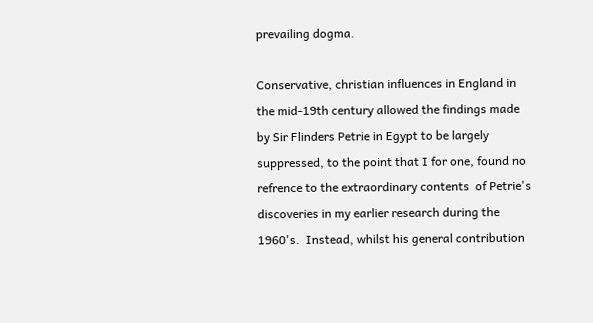prevailing dogma.

Conservative, christian influences in England in the mid-19th century allowed the findings made by Sir Flinders Petrie in Egypt to be largely suppressed, to the point that I for one, found no refrence to the extraordinary contents  of Petrie's discoveries in my earlier research during the 1960's.  Instead, whilst his general contribution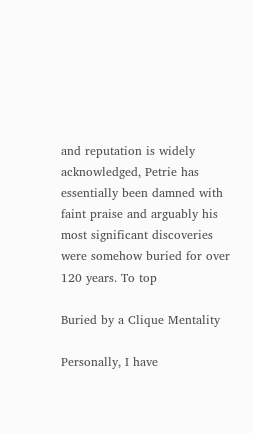and reputation is widely acknowledged, Petrie has essentially been damned with faint praise and arguably his most significant discoveries were somehow buried for over 120 years. To top

Buried by a Clique Mentality

Personally, I have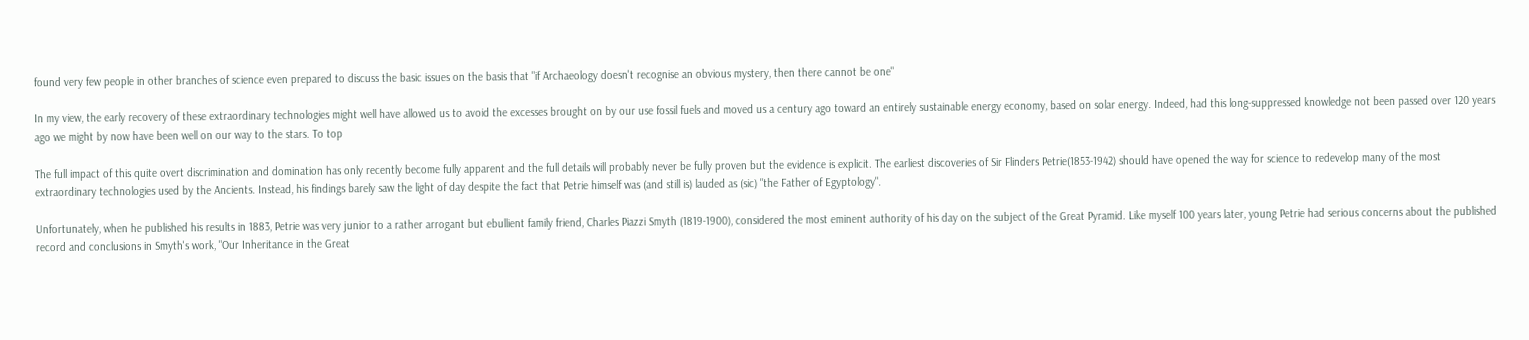found very few people in other branches of science even prepared to discuss the basic issues on the basis that "if Archaeology doesn't recognise an obvious mystery, then there cannot be one"

In my view, the early recovery of these extraordinary technologies might well have allowed us to avoid the excesses brought on by our use fossil fuels and moved us a century ago toward an entirely sustainable energy economy, based on solar energy. Indeed, had this long-suppressed knowledge not been passed over 120 years ago we might by now have been well on our way to the stars. To top

The full impact of this quite overt discrimination and domination has only recently become fully apparent and the full details will probably never be fully proven but the evidence is explicit. The earliest discoveries of Sir Flinders Petrie(1853-1942) should have opened the way for science to redevelop many of the most extraordinary technologies used by the Ancients. Instead, his findings barely saw the light of day despite the fact that Petrie himself was (and still is) lauded as (sic) "the Father of Egyptology".

Unfortunately, when he published his results in 1883, Petrie was very junior to a rather arrogant but ebullient family friend, Charles Piazzi Smyth (1819-1900), considered the most eminent authority of his day on the subject of the Great Pyramid. Like myself 100 years later, young Petrie had serious concerns about the published record and conclusions in Smyth's work, "Our Inheritance in the Great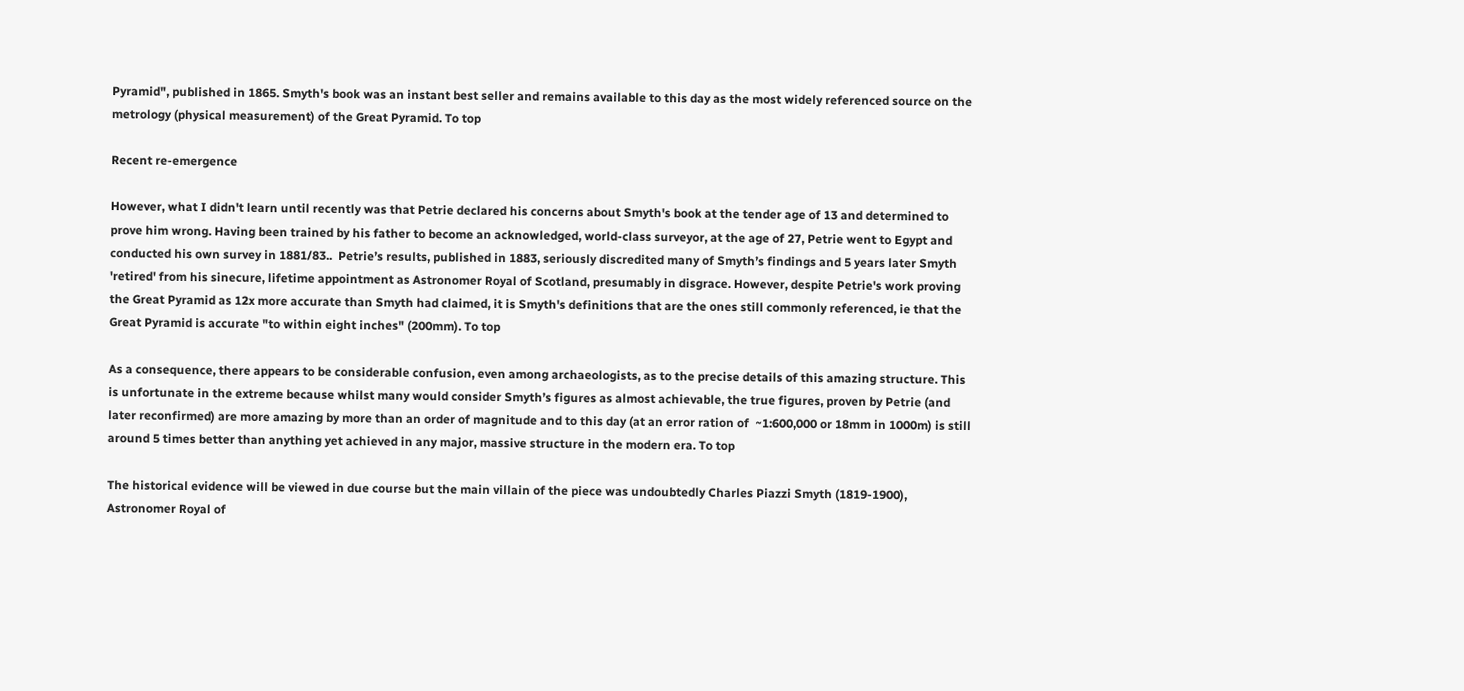Pyramid", published in 1865. Smyth's book was an instant best seller and remains available to this day as the most widely referenced source on the metrology (physical measurement) of the Great Pyramid. To top

Recent re-emergence

However, what I didn't learn until recently was that Petrie declared his concerns about Smyth's book at the tender age of 13 and determined to prove him wrong. Having been trained by his father to become an acknowledged, world-class surveyor, at the age of 27, Petrie went to Egypt and conducted his own survey in 1881/83..  Petrie’s results, published in 1883, seriously discredited many of Smyth’s findings and 5 years later Smyth 'retired' from his sinecure, lifetime appointment as Astronomer Royal of Scotland, presumably in disgrace. However, despite Petrie's work proving the Great Pyramid as 12x more accurate than Smyth had claimed, it is Smyth's definitions that are the ones still commonly referenced, ie that the Great Pyramid is accurate "to within eight inches" (200mm). To top

As a consequence, there appears to be considerable confusion, even among archaeologists, as to the precise details of this amazing structure. This is unfortunate in the extreme because whilst many would consider Smyth’s figures as almost achievable, the true figures, proven by Petrie (and later reconfirmed) are more amazing by more than an order of magnitude and to this day (at an error ration of  ~1:600,000 or 18mm in 1000m) is still around 5 times better than anything yet achieved in any major, massive structure in the modern era. To top

The historical evidence will be viewed in due course but the main villain of the piece was undoubtedly Charles Piazzi Smyth (1819-1900), Astronomer Royal of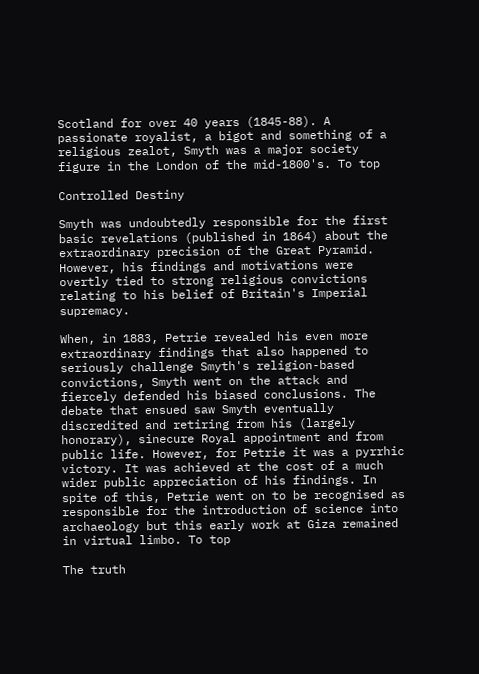Scotland for over 40 years (1845-88). A passionate royalist, a bigot and something of a religious zealot, Smyth was a major society figure in the London of the mid-1800's. To top

Controlled Destiny

Smyth was undoubtedly responsible for the first basic revelations (published in 1864) about the extraordinary precision of the Great Pyramid. However, his findings and motivations were overtly tied to strong religious convictions relating to his belief of Britain's Imperial supremacy.

When, in 1883, Petrie revealed his even more extraordinary findings that also happened to seriously challenge Smyth's religion-based convictions, Smyth went on the attack and fiercely defended his biased conclusions. The debate that ensued saw Smyth eventually discredited and retiring from his (largely honorary), sinecure Royal appointment and from public life. However, for Petrie it was a pyrrhic victory. It was achieved at the cost of a much wider public appreciation of his findings. In spite of this, Petrie went on to be recognised as responsible for the introduction of science into archaeology but this early work at Giza remained in virtual limbo. To top

The truth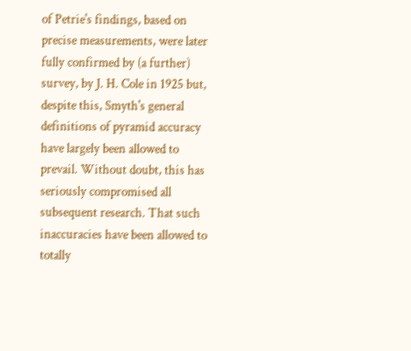of Petrie's findings, based on precise measurements, were later fully confirmed by (a further) survey, by J. H. Cole in 1925 but, despite this, Smyth's general definitions of pyramid accuracy have largely been allowed to prevail. Without doubt, this has seriously compromised all subsequent research. That such inaccuracies have been allowed to totally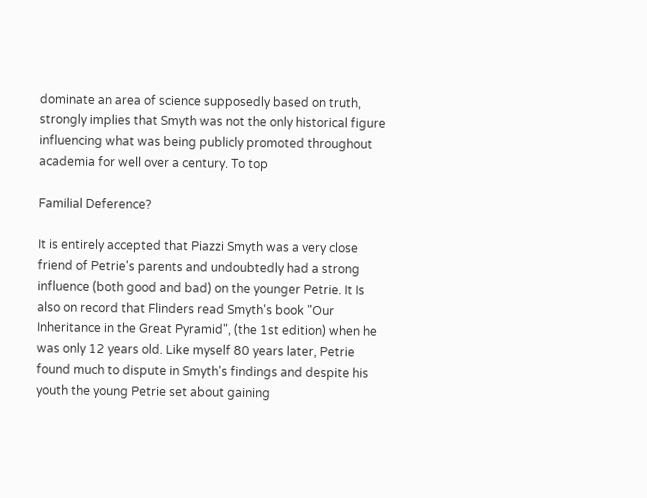dominate an area of science supposedly based on truth, strongly implies that Smyth was not the only historical figure influencing what was being publicly promoted throughout academia for well over a century. To top

Familial Deference?

It is entirely accepted that Piazzi Smyth was a very close friend of Petrie's parents and undoubtedly had a strong influence (both good and bad) on the younger Petrie. It Is also on record that Flinders read Smyth's book "Our Inheritance in the Great Pyramid", (the 1st edition) when he was only 12 years old. Like myself 80 years later, Petrie found much to dispute in Smyth's findings and despite his youth the young Petrie set about gaining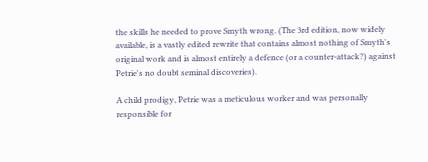the skills he needed to prove Smyth wrong. (The 3rd edition, now widely available, is a vastly edited rewrite that contains almost nothing of Smyth's original work and is almost entirely a defence (or a counter-attack?) against Petrie's no doubt seminal discoveries).

A child prodigy, Petrie was a meticulous worker and was personally responsible for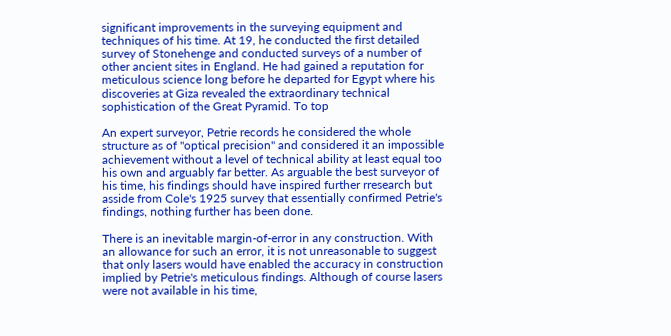significant improvements in the surveying equipment and techniques of his time. At 19, he conducted the first detailed survey of Stonehenge and conducted surveys of a number of other ancient sites in England. He had gained a reputation for meticulous science long before he departed for Egypt where his discoveries at Giza revealed the extraordinary technical sophistication of the Great Pyramid. To top

An expert surveyor, Petrie records he considered the whole structure as of "optical precision" and considered it an impossible achievement without a level of technical ability at least equal too his own and arguably far better. As arguable the best surveyor of his time, his findings should have inspired further rresearch but asside from Cole's 1925 survey that essentially confirmed Petrie's findings, nothing further has been done.

There is an inevitable margin-of-error in any construction. With an allowance for such an error, it is not unreasonable to suggest that only lasers would have enabled the accuracy in construction implied by Petrie's meticulous findings. Although of course lasers were not available in his time,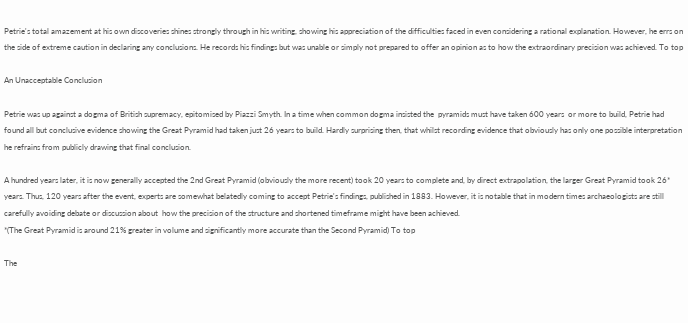Petrie's total amazement at his own discoveries shines strongly through in his writing, showing his appreciation of the difficulties faced in even considering a rational explanation. However, he errs on the side of extreme caution in declaring any conclusions. He records his findings but was unable or simply not prepared to offer an opinion as to how the extraordinary precision was achieved. To top

An Unacceptable Conclusion

Petrie was up against a dogma of British supremacy, epitomised by Piazzi Smyth. In a time when common dogma insisted the  pyramids must have taken 600 years  or more to build, Petrie had found all but conclusive evidence showing the Great Pyramid had taken just 26 years to build. Hardly surprising then, that whilst recording evidence that obviously has only one possible interpretation he refrains from publicly drawing that final conclusion.

A hundred years later, it is now generally accepted the 2nd Great Pyramid (obviously the more recent) took 20 years to complete and, by direct extrapolation, the larger Great Pyramid took 26* years. Thus, 120 years after the event, experts are somewhat belatedly coming to accept Petrie's findings, published in 1883. However, it is notable that in modern times archaeologists are still carefully avoiding debate or discussion about  how the precision of the structure and shortened timeframe might have been achieved.
*(The Great Pyramid is around 21% greater in volume and significantly more accurate than the Second Pyramid) To top

The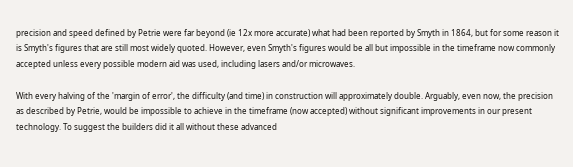precision and speed defined by Petrie were far beyond (ie 12x more accurate) what had been reported by Smyth in 1864, but for some reason it is Smyth's figures that are still most widely quoted. However, even Smyth's figures would be all but impossible in the timeframe now commonly accepted unless every possible modern aid was used, including lasers and/or microwaves.

With every halving of the 'margin of error', the difficulty (and time) in construction will approximately double. Arguably, even now, the precision as described by Petrie, would be impossible to achieve in the timeframe (now accepted) without significant improvements in our present technology. To suggest the builders did it all without these advanced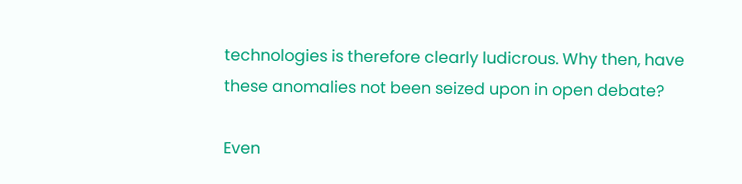technologies is therefore clearly ludicrous. Why then, have these anomalies not been seized upon in open debate?

Even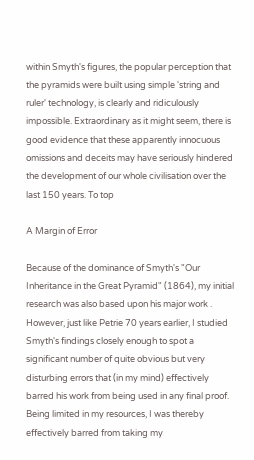within Smyth's figures, the popular perception that the pyramids were built using simple 'string and ruler' technology, is clearly and ridiculously impossible. Extraordinary as it might seem, there is good evidence that these apparently innocuous omissions and deceits may have seriously hindered the development of our whole civilisation over the last 150 years. To top

A Margin of Error

Because of the dominance of Smyth's "Our Inheritance in the Great Pyramid" (1864), my initial research was also based upon his major work . However, just like Petrie 70 years earlier, I studied Smyth's findings closely enough to spot a significant number of quite obvious but very disturbing errors that (in my mind) effectively barred his work from being used in any final proof. Being limited in my resources, I was thereby effectively barred from taking my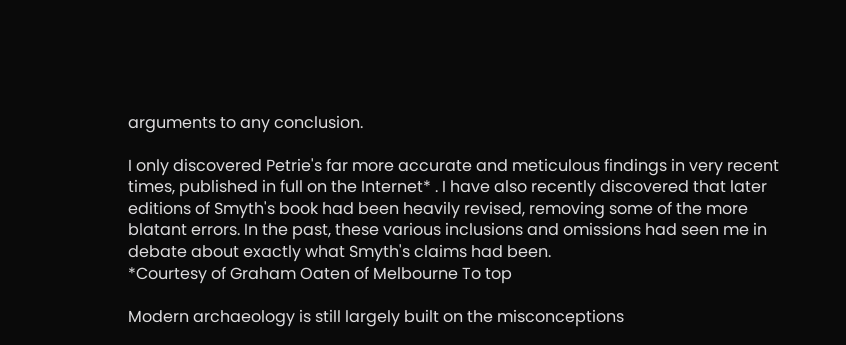arguments to any conclusion.

I only discovered Petrie's far more accurate and meticulous findings in very recent times, published in full on the Internet* . I have also recently discovered that later editions of Smyth's book had been heavily revised, removing some of the more blatant errors. In the past, these various inclusions and omissions had seen me in debate about exactly what Smyth's claims had been.
*Courtesy of Graham Oaten of Melbourne To top

Modern archaeology is still largely built on the misconceptions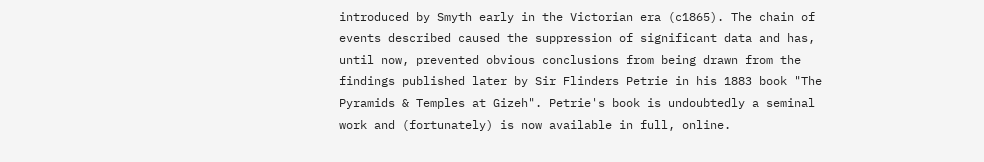introduced by Smyth early in the Victorian era (c1865). The chain of events described caused the suppression of significant data and has, until now, prevented obvious conclusions from being drawn from the findings published later by Sir Flinders Petrie in his 1883 book "The Pyramids & Temples at Gizeh". Petrie's book is undoubtedly a seminal work and (fortunately) is now available in full, online.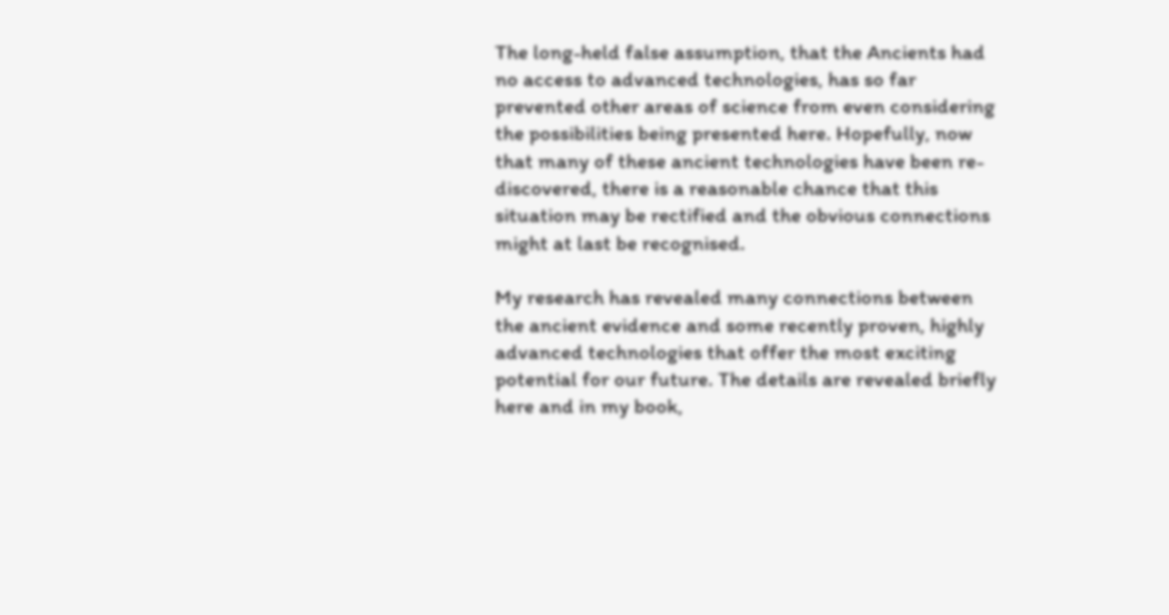The long-held false assumption, that the Ancients had no access to advanced technologies, has so far prevented other areas of science from even considering the possibilities being presented here. Hopefully, now that many of these ancient technologies have been re-discovered, there is a reasonable chance that this situation may be rectified and the obvious connections might at last be recognised.

My research has revealed many connections between the ancient evidence and some recently proven, highly advanced technologies that offer the most exciting potential for our future. The details are revealed briefly here and in my book,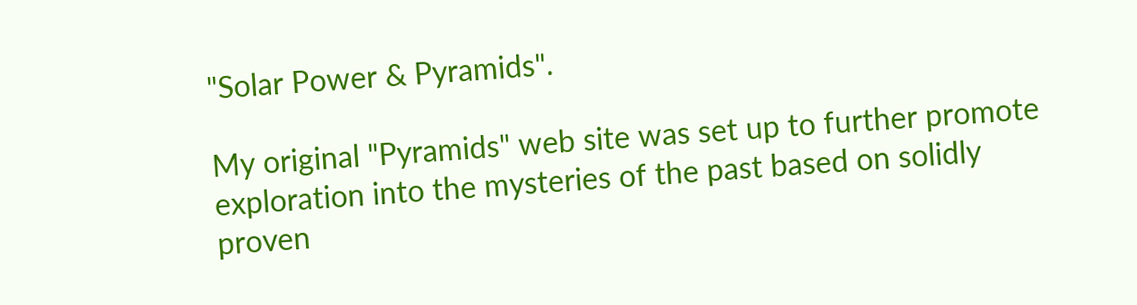"Solar Power & Pyramids".

My original "Pyramids" web site was set up to further promote exploration into the mysteries of the past based on solidly proven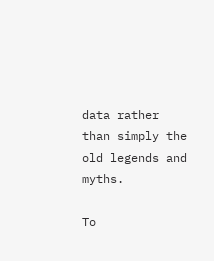data rather than simply the old legends and myths.

To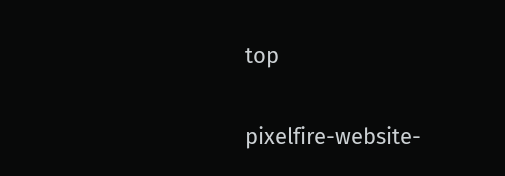top

pixelfire-website-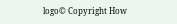logo© Copyright How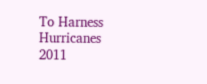To Harness Hurricanes 2011